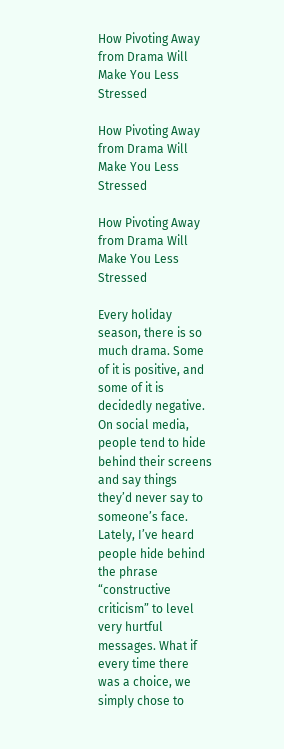How Pivoting Away from Drama Will Make You Less Stressed

How Pivoting Away from Drama Will Make You Less Stressed

How Pivoting Away from Drama Will Make You Less Stressed

Every holiday season, there is so much drama. Some of it is positive, and some of it is decidedly negative. On social media, people tend to hide behind their screens and say things they’d never say to someone’s face. Lately, I’ve heard people hide behind the phrase “constructive criticism” to level very hurtful messages. What if every time there was a choice, we simply chose to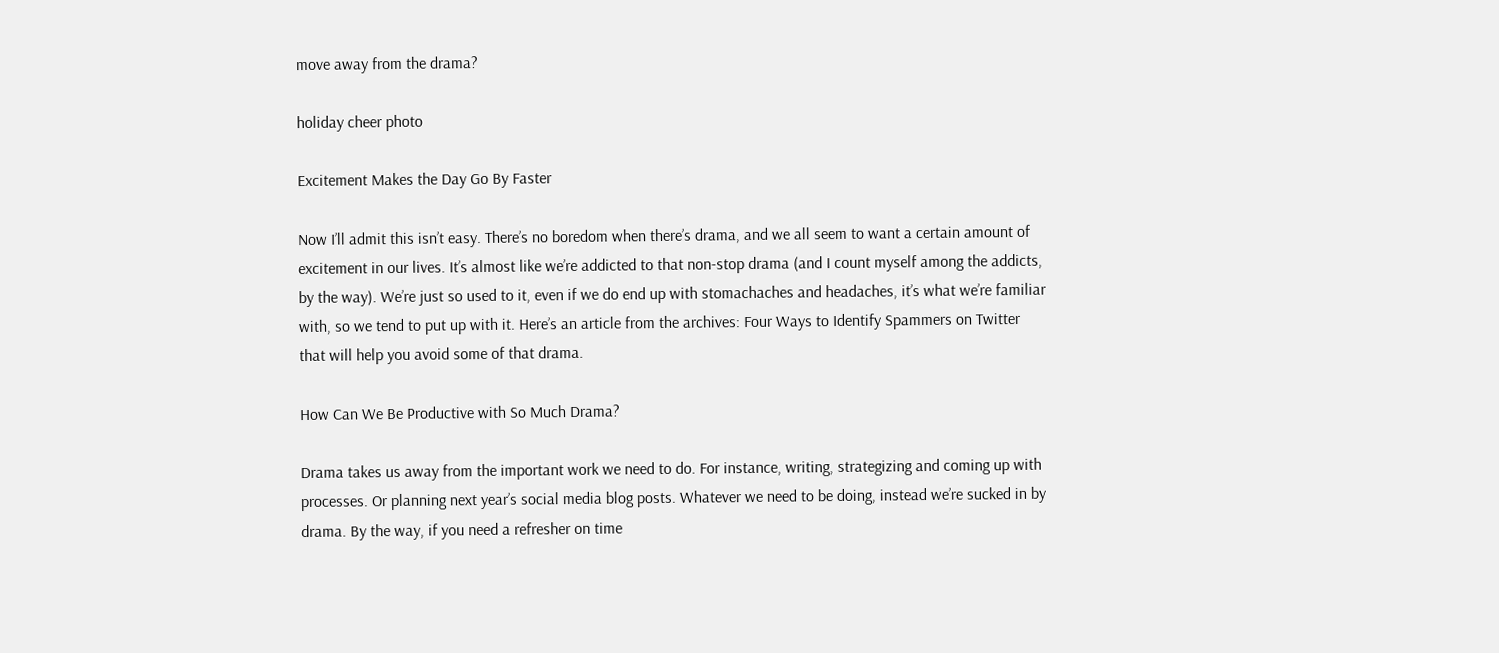move away from the drama?

holiday cheer photo

Excitement Makes the Day Go By Faster

Now I’ll admit this isn’t easy. There’s no boredom when there’s drama, and we all seem to want a certain amount of excitement in our lives. It’s almost like we’re addicted to that non-stop drama (and I count myself among the addicts, by the way). We’re just so used to it, even if we do end up with stomachaches and headaches, it’s what we’re familiar with, so we tend to put up with it. Here’s an article from the archives: Four Ways to Identify Spammers on Twitter that will help you avoid some of that drama.

How Can We Be Productive with So Much Drama?

Drama takes us away from the important work we need to do. For instance, writing, strategizing and coming up with processes. Or planning next year’s social media blog posts. Whatever we need to be doing, instead we’re sucked in by drama. By the way, if you need a refresher on time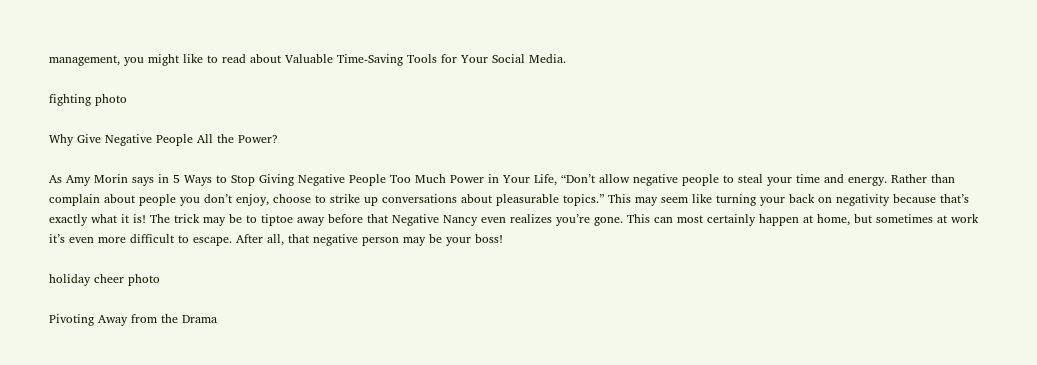management, you might like to read about Valuable Time-Saving Tools for Your Social Media.

fighting photo

Why Give Negative People All the Power?

As Amy Morin says in 5 Ways to Stop Giving Negative People Too Much Power in Your Life, “Don’t allow negative people to steal your time and energy. Rather than complain about people you don’t enjoy, choose to strike up conversations about pleasurable topics.” This may seem like turning your back on negativity because that’s exactly what it is! The trick may be to tiptoe away before that Negative Nancy even realizes you’re gone. This can most certainly happen at home, but sometimes at work it’s even more difficult to escape. After all, that negative person may be your boss!

holiday cheer photo

Pivoting Away from the Drama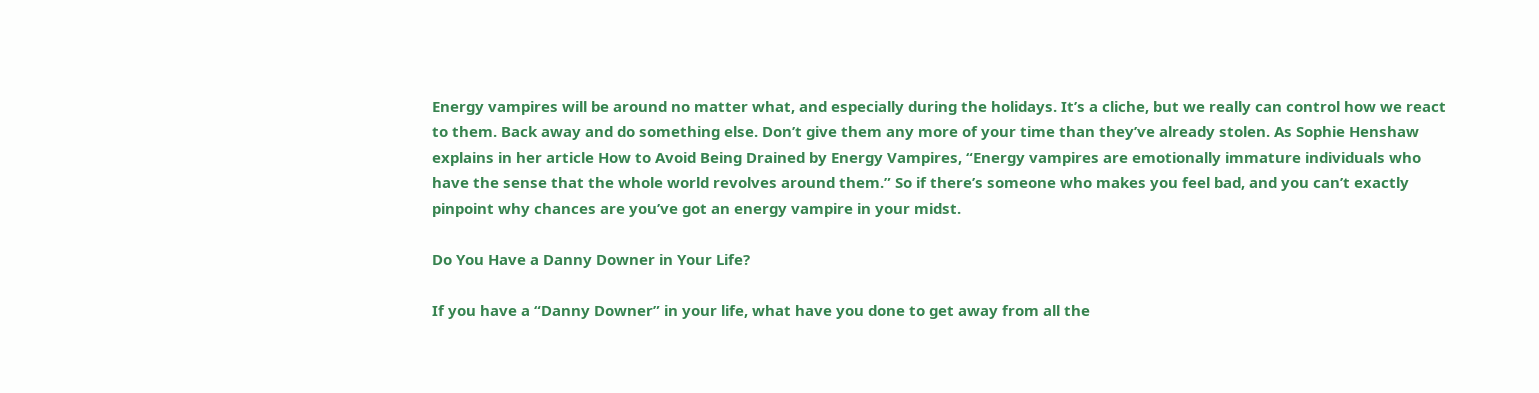Energy vampires will be around no matter what, and especially during the holidays. It’s a cliche, but we really can control how we react to them. Back away and do something else. Don’t give them any more of your time than they’ve already stolen. As Sophie Henshaw explains in her article How to Avoid Being Drained by Energy Vampires, “Energy vampires are emotionally immature individuals who have the sense that the whole world revolves around them.” So if there’s someone who makes you feel bad, and you can’t exactly pinpoint why chances are you’ve got an energy vampire in your midst.

Do You Have a Danny Downer in Your Life?

If you have a “Danny Downer” in your life, what have you done to get away from all the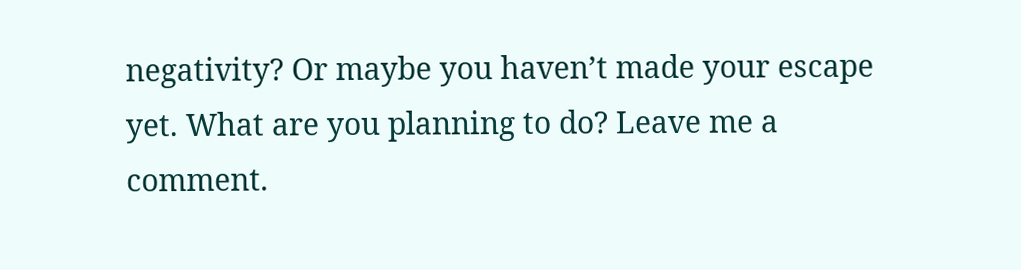negativity? Or maybe you haven’t made your escape yet. What are you planning to do? Leave me a comment.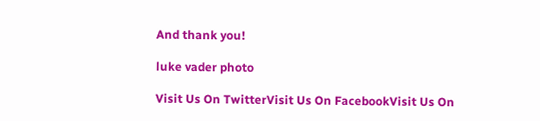And thank you!

luke vader photo

Visit Us On TwitterVisit Us On FacebookVisit Us On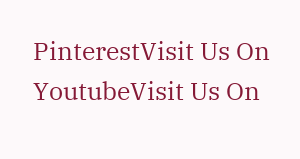PinterestVisit Us On YoutubeVisit Us On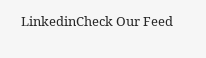LinkedinCheck Our Feed